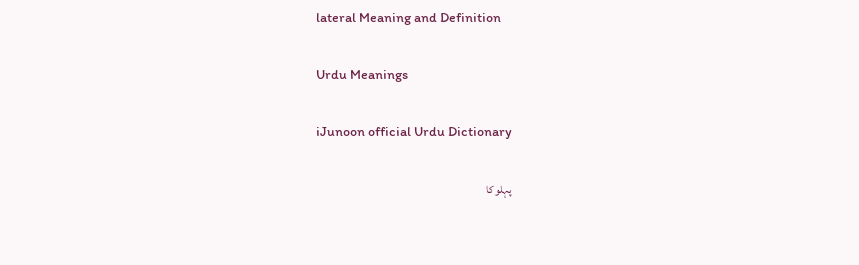lateral Meaning and Definition

Urdu Meanings

iJunoon official Urdu Dictionary

پہلو کا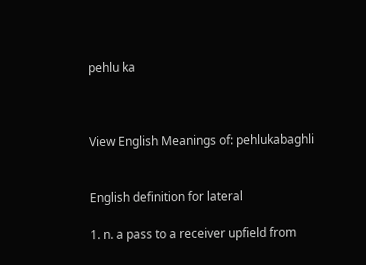pehlu ka



View English Meanings of: pehlukabaghli


English definition for lateral

1. n. a pass to a receiver upfield from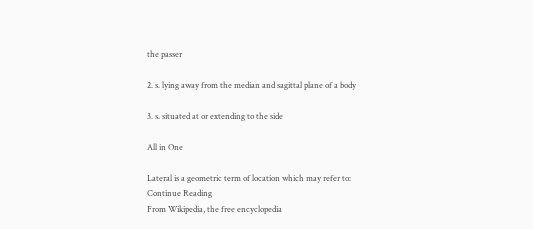the passer

2. s. lying away from the median and sagittal plane of a body

3. s. situated at or extending to the side

All in One

Lateral is a geometric term of location which may refer to:
Continue Reading
From Wikipedia, the free encyclopedia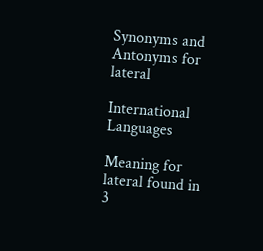Synonyms and Antonyms for lateral

International Languages

Meaning for lateral found in 3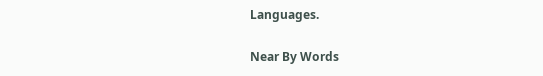Languages.

Near By Words